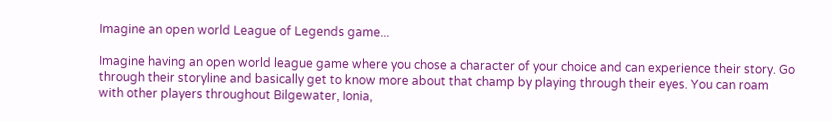Imagine an open world League of Legends game...

Imagine having an open world league game where you chose a character of your choice and can experience their story. Go through their storyline and basically get to know more about that champ by playing through their eyes. You can roam with other players throughout Bilgewater, Ionia,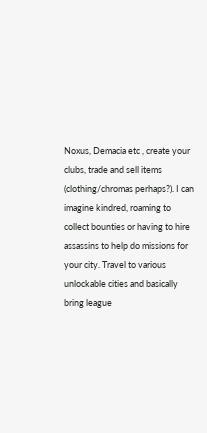Noxus, Demacia etc , create your clubs, trade and sell items (clothing/chromas perhaps?). I can imagine kindred, roaming to collect bounties or having to hire assassins to help do missions for your city. Travel to various unlockable cities and basically bring league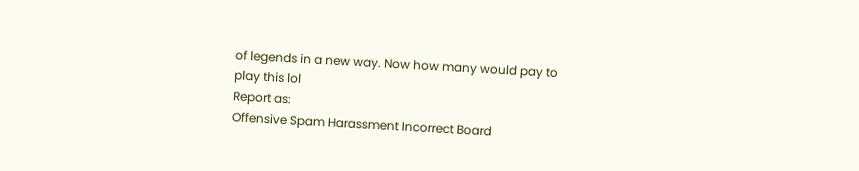of legends in a new way. Now how many would pay to play this lol
Report as:
Offensive Spam Harassment Incorrect Board